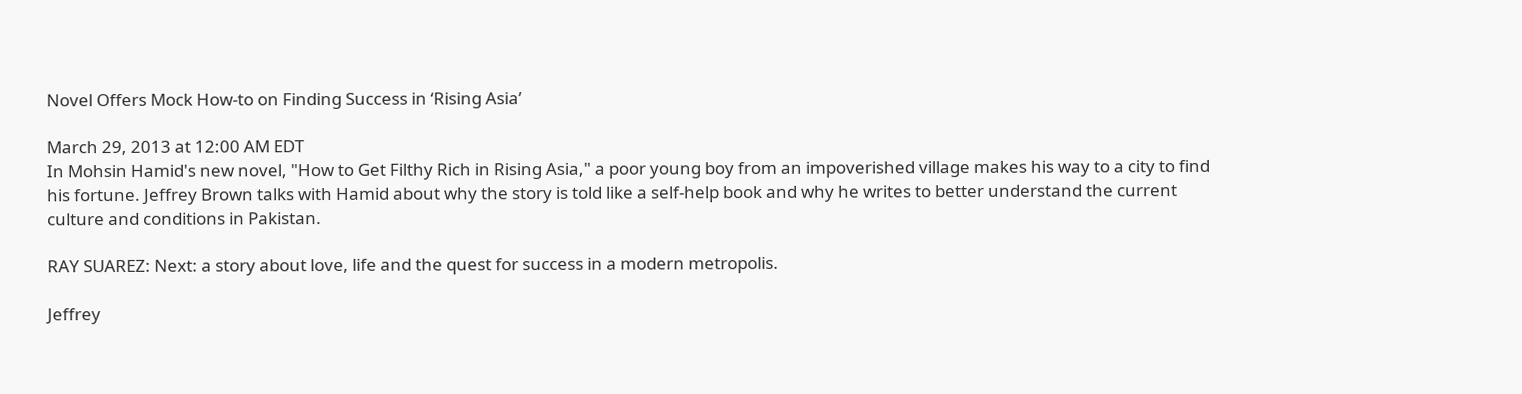Novel Offers Mock How-to on Finding Success in ‘Rising Asia’

March 29, 2013 at 12:00 AM EDT
In Mohsin Hamid's new novel, "How to Get Filthy Rich in Rising Asia," a poor young boy from an impoverished village makes his way to a city to find his fortune. Jeffrey Brown talks with Hamid about why the story is told like a self-help book and why he writes to better understand the current culture and conditions in Pakistan.

RAY SUAREZ: Next: a story about love, life and the quest for success in a modern metropolis.

Jeffrey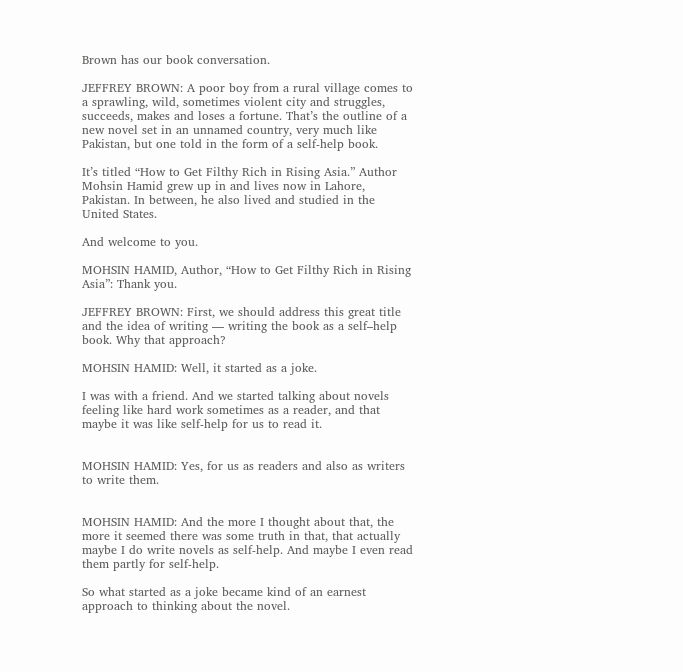Brown has our book conversation.

JEFFREY BROWN: A poor boy from a rural village comes to a sprawling, wild, sometimes violent city and struggles, succeeds, makes and loses a fortune. That’s the outline of a new novel set in an unnamed country, very much like Pakistan, but one told in the form of a self-help book.

It’s titled “How to Get Filthy Rich in Rising Asia.” Author Mohsin Hamid grew up in and lives now in Lahore, Pakistan. In between, he also lived and studied in the United States.

And welcome to you.

MOHSIN HAMID, Author, “How to Get Filthy Rich in Rising Asia”: Thank you.

JEFFREY BROWN: First, we should address this great title and the idea of writing — writing the book as a self–help book. Why that approach?

MOHSIN HAMID: Well, it started as a joke.

I was with a friend. And we started talking about novels feeling like hard work sometimes as a reader, and that maybe it was like self-help for us to read it.


MOHSIN HAMID: Yes, for us as readers and also as writers to write them.


MOHSIN HAMID: And the more I thought about that, the more it seemed there was some truth in that, that actually maybe I do write novels as self-help. And maybe I even read them partly for self-help.

So what started as a joke became kind of an earnest approach to thinking about the novel.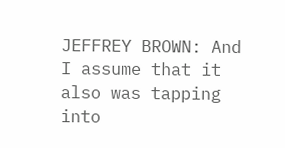JEFFREY BROWN: And I assume that it also was tapping into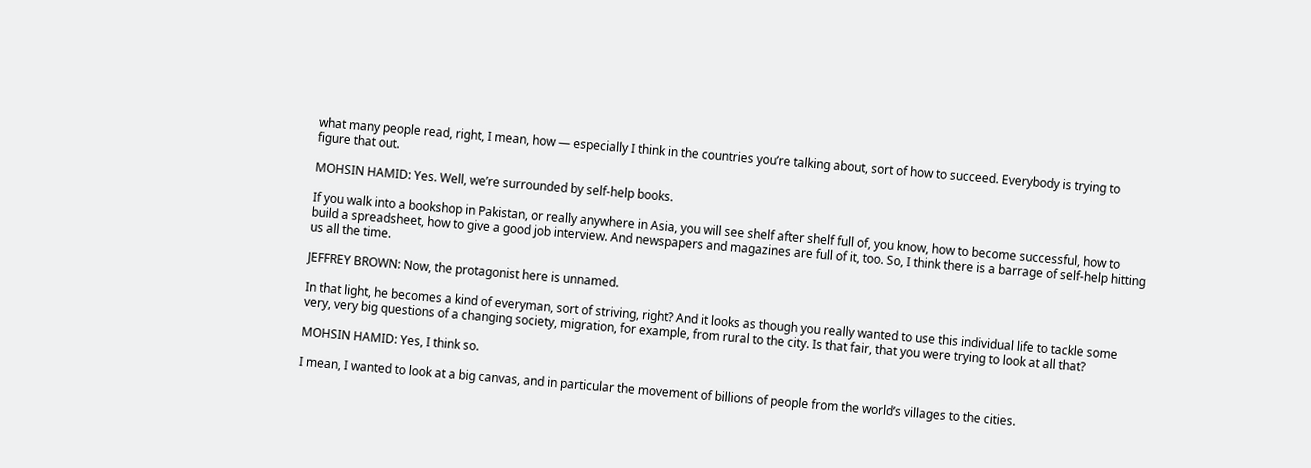what many people read, right, I mean, how — especially I think in the countries you’re talking about, sort of how to succeed. Everybody is trying to figure that out.

MOHSIN HAMID: Yes. Well, we’re surrounded by self-help books.

If you walk into a bookshop in Pakistan, or really anywhere in Asia, you will see shelf after shelf full of, you know, how to become successful, how to build a spreadsheet, how to give a good job interview. And newspapers and magazines are full of it, too. So, I think there is a barrage of self-help hitting us all the time.

JEFFREY BROWN: Now, the protagonist here is unnamed.

In that light, he becomes a kind of everyman, sort of striving, right? And it looks as though you really wanted to use this individual life to tackle some very, very big questions of a changing society, migration, for example, from rural to the city. Is that fair, that you were trying to look at all that?

MOHSIN HAMID: Yes, I think so.

I mean, I wanted to look at a big canvas, and in particular the movement of billions of people from the world’s villages to the cities.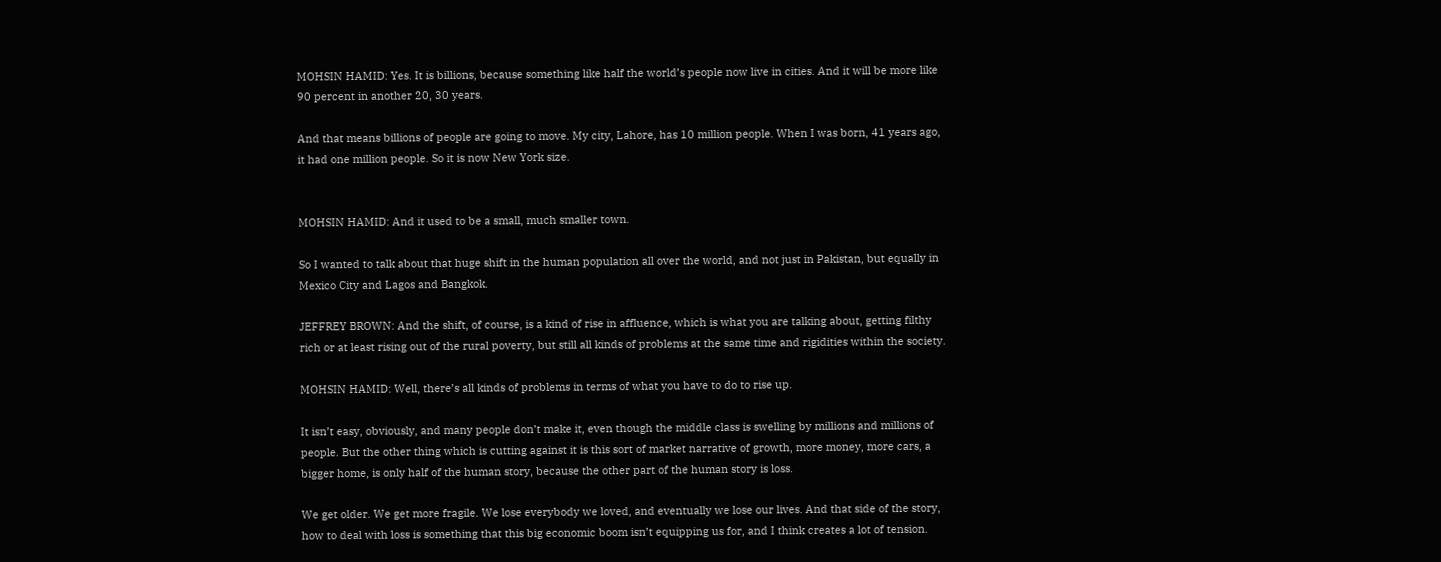MOHSIN HAMID: Yes. It is billions, because something like half the world’s people now live in cities. And it will be more like 90 percent in another 20, 30 years.

And that means billions of people are going to move. My city, Lahore, has 10 million people. When I was born, 41 years ago, it had one million people. So it is now New York size.


MOHSIN HAMID: And it used to be a small, much smaller town.

So I wanted to talk about that huge shift in the human population all over the world, and not just in Pakistan, but equally in Mexico City and Lagos and Bangkok.

JEFFREY BROWN: And the shift, of course, is a kind of rise in affluence, which is what you are talking about, getting filthy rich or at least rising out of the rural poverty, but still all kinds of problems at the same time and rigidities within the society.

MOHSIN HAMID: Well, there’s all kinds of problems in terms of what you have to do to rise up.

It isn’t easy, obviously, and many people don’t make it, even though the middle class is swelling by millions and millions of people. But the other thing which is cutting against it is this sort of market narrative of growth, more money, more cars, a bigger home, is only half of the human story, because the other part of the human story is loss.

We get older. We get more fragile. We lose everybody we loved, and eventually we lose our lives. And that side of the story, how to deal with loss is something that this big economic boom isn’t equipping us for, and I think creates a lot of tension.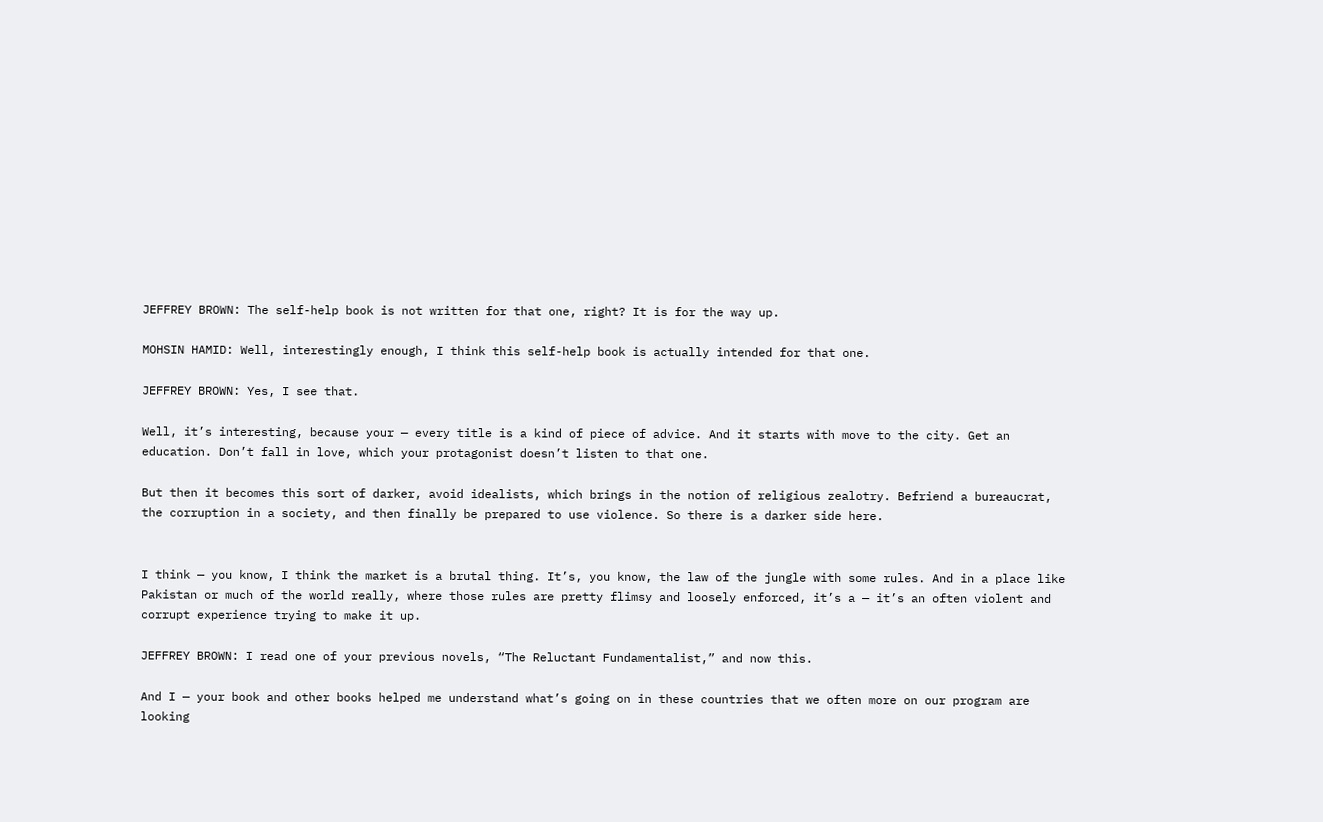JEFFREY BROWN: The self-help book is not written for that one, right? It is for the way up.

MOHSIN HAMID: Well, interestingly enough, I think this self-help book is actually intended for that one.

JEFFREY BROWN: Yes, I see that.

Well, it’s interesting, because your — every title is a kind of piece of advice. And it starts with move to the city. Get an education. Don’t fall in love, which your protagonist doesn’t listen to that one.

But then it becomes this sort of darker, avoid idealists, which brings in the notion of religious zealotry. Befriend a bureaucrat, the corruption in a society, and then finally be prepared to use violence. So there is a darker side here.


I think — you know, I think the market is a brutal thing. It’s, you know, the law of the jungle with some rules. And in a place like Pakistan or much of the world really, where those rules are pretty flimsy and loosely enforced, it’s a — it’s an often violent and corrupt experience trying to make it up.

JEFFREY BROWN: I read one of your previous novels, “The Reluctant Fundamentalist,” and now this.

And I — your book and other books helped me understand what’s going on in these countries that we often more on our program are looking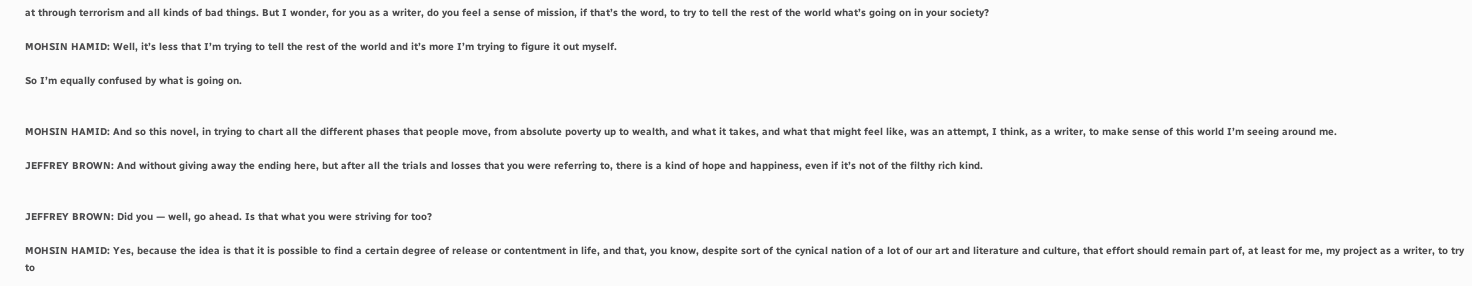at through terrorism and all kinds of bad things. But I wonder, for you as a writer, do you feel a sense of mission, if that’s the word, to try to tell the rest of the world what’s going on in your society?

MOHSIN HAMID: Well, it’s less that I’m trying to tell the rest of the world and it’s more I’m trying to figure it out myself.

So I’m equally confused by what is going on.


MOHSIN HAMID: And so this novel, in trying to chart all the different phases that people move, from absolute poverty up to wealth, and what it takes, and what that might feel like, was an attempt, I think, as a writer, to make sense of this world I’m seeing around me.

JEFFREY BROWN: And without giving away the ending here, but after all the trials and losses that you were referring to, there is a kind of hope and happiness, even if it’s not of the filthy rich kind.


JEFFREY BROWN: Did you — well, go ahead. Is that what you were striving for too?

MOHSIN HAMID: Yes, because the idea is that it is possible to find a certain degree of release or contentment in life, and that, you know, despite sort of the cynical nation of a lot of our art and literature and culture, that effort should remain part of, at least for me, my project as a writer, to try to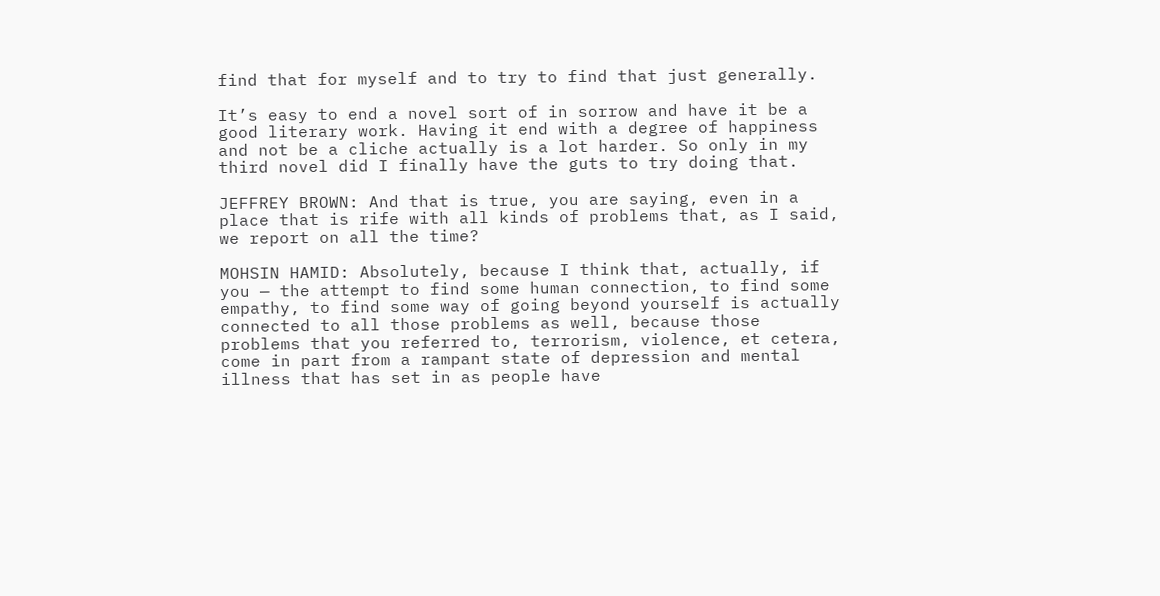find that for myself and to try to find that just generally.

It’s easy to end a novel sort of in sorrow and have it be a good literary work. Having it end with a degree of happiness and not be a cliche actually is a lot harder. So only in my third novel did I finally have the guts to try doing that.

JEFFREY BROWN: And that is true, you are saying, even in a place that is rife with all kinds of problems that, as I said, we report on all the time?

MOHSIN HAMID: Absolutely, because I think that, actually, if you — the attempt to find some human connection, to find some empathy, to find some way of going beyond yourself is actually connected to all those problems as well, because those problems that you referred to, terrorism, violence, et cetera, come in part from a rampant state of depression and mental illness that has set in as people have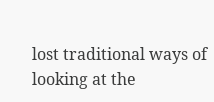lost traditional ways of looking at the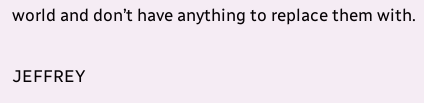world and don’t have anything to replace them with.

JEFFREY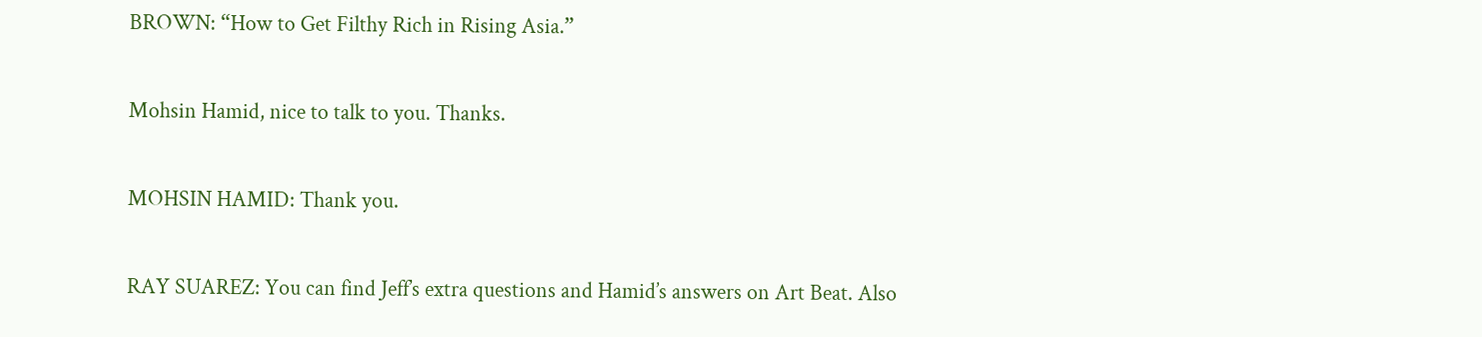BROWN: “How to Get Filthy Rich in Rising Asia.”

Mohsin Hamid, nice to talk to you. Thanks.

MOHSIN HAMID: Thank you.

RAY SUAREZ: You can find Jeff’s extra questions and Hamid’s answers on Art Beat. Also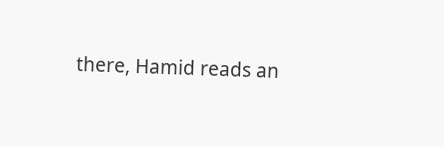there, Hamid reads an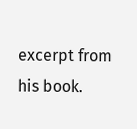excerpt from his book.